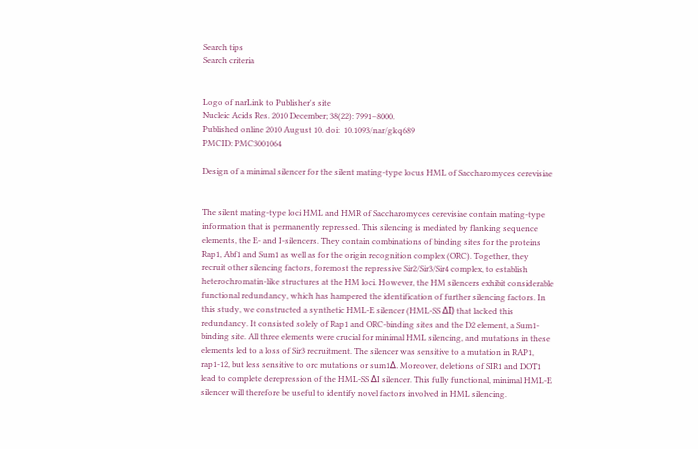Search tips
Search criteria


Logo of narLink to Publisher's site
Nucleic Acids Res. 2010 December; 38(22): 7991–8000.
Published online 2010 August 10. doi:  10.1093/nar/gkq689
PMCID: PMC3001064

Design of a minimal silencer for the silent mating-type locus HML of Saccharomyces cerevisiae


The silent mating-type loci HML and HMR of Saccharomyces cerevisiae contain mating-type information that is permanently repressed. This silencing is mediated by flanking sequence elements, the E- and I-silencers. They contain combinations of binding sites for the proteins Rap1, Abf1 and Sum1 as well as for the origin recognition complex (ORC). Together, they recruit other silencing factors, foremost the repressive Sir2/Sir3/Sir4 complex, to establish heterochromatin-like structures at the HM loci. However, the HM silencers exhibit considerable functional redundancy, which has hampered the identification of further silencing factors. In this study, we constructed a synthetic HML-E silencer (HML-SS ΔI) that lacked this redundancy. It consisted solely of Rap1 and ORC-binding sites and the D2 element, a Sum1-binding site. All three elements were crucial for minimal HML silencing, and mutations in these elements led to a loss of Sir3 recruitment. The silencer was sensitive to a mutation in RAP1, rap1-12, but less sensitive to orc mutations or sum1Δ. Moreover, deletions of SIR1 and DOT1 lead to complete derepression of the HML-SS ΔI silencer. This fully functional, minimal HML-E silencer will therefore be useful to identify novel factors involved in HML silencing.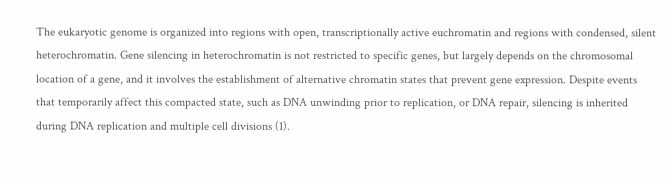The eukaryotic genome is organized into regions with open, transcriptionally active euchromatin and regions with condensed, silent heterochromatin. Gene silencing in heterochromatin is not restricted to specific genes, but largely depends on the chromosomal location of a gene, and it involves the establishment of alternative chromatin states that prevent gene expression. Despite events that temporarily affect this compacted state, such as DNA unwinding prior to replication, or DNA repair, silencing is inherited during DNA replication and multiple cell divisions (1).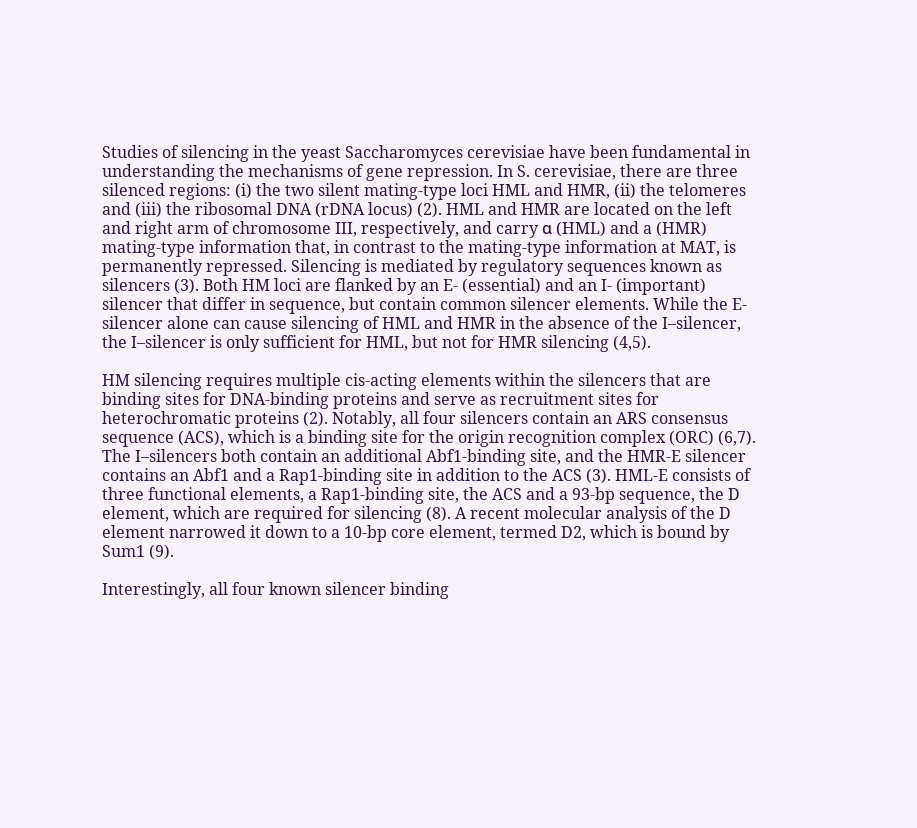Studies of silencing in the yeast Saccharomyces cerevisiae have been fundamental in understanding the mechanisms of gene repression. In S. cerevisiae, there are three silenced regions: (i) the two silent mating-type loci HML and HMR, (ii) the telomeres and (iii) the ribosomal DNA (rDNA locus) (2). HML and HMR are located on the left and right arm of chromosome III, respectively, and carry α (HML) and a (HMR) mating-type information that, in contrast to the mating-type information at MAT, is permanently repressed. Silencing is mediated by regulatory sequences known as silencers (3). Both HM loci are flanked by an E- (essential) and an I- (important) silencer that differ in sequence, but contain common silencer elements. While the E-silencer alone can cause silencing of HML and HMR in the absence of the I–silencer, the I–silencer is only sufficient for HML, but not for HMR silencing (4,5).

HM silencing requires multiple cis-acting elements within the silencers that are binding sites for DNA-binding proteins and serve as recruitment sites for heterochromatic proteins (2). Notably, all four silencers contain an ARS consensus sequence (ACS), which is a binding site for the origin recognition complex (ORC) (6,7). The I–silencers both contain an additional Abf1-binding site, and the HMR-E silencer contains an Abf1 and a Rap1-binding site in addition to the ACS (3). HML-E consists of three functional elements, a Rap1-binding site, the ACS and a 93-bp sequence, the D element, which are required for silencing (8). A recent molecular analysis of the D element narrowed it down to a 10-bp core element, termed D2, which is bound by Sum1 (9).

Interestingly, all four known silencer binding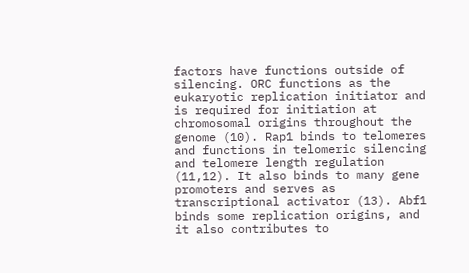factors have functions outside of silencing. ORC functions as the eukaryotic replication initiator and is required for initiation at chromosomal origins throughout the genome (10). Rap1 binds to telomeres and functions in telomeric silencing and telomere length regulation (11,12). It also binds to many gene promoters and serves as transcriptional activator (13). Abf1 binds some replication origins, and it also contributes to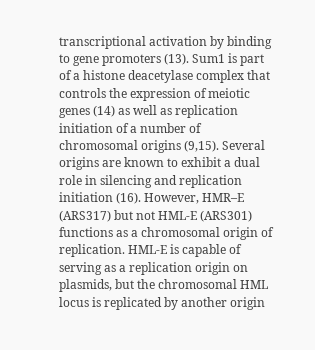transcriptional activation by binding to gene promoters (13). Sum1 is part of a histone deacetylase complex that controls the expression of meiotic genes (14) as well as replication initiation of a number of chromosomal origins (9,15). Several origins are known to exhibit a dual role in silencing and replication initiation (16). However, HMR–E (ARS317) but not HML-E (ARS301) functions as a chromosomal origin of replication. HML-E is capable of serving as a replication origin on plasmids, but the chromosomal HML locus is replicated by another origin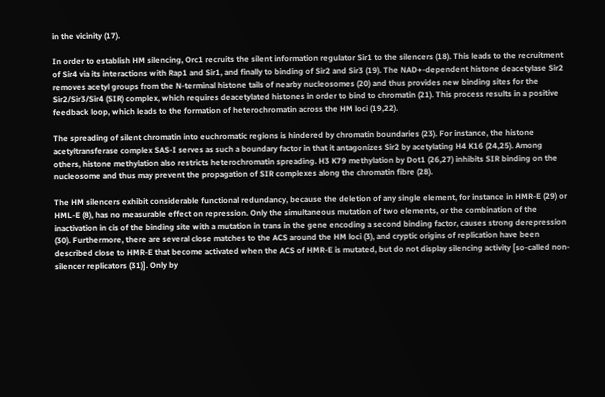in the vicinity (17).

In order to establish HM silencing, Orc1 recruits the silent information regulator Sir1 to the silencers (18). This leads to the recruitment of Sir4 via its interactions with Rap1 and Sir1, and finally to binding of Sir2 and Sir3 (19). The NAD+-dependent histone deacetylase Sir2 removes acetyl groups from the N-terminal histone tails of nearby nucleosomes (20) and thus provides new binding sites for the Sir2/Sir3/Sir4 (SIR) complex, which requires deacetylated histones in order to bind to chromatin (21). This process results in a positive feedback loop, which leads to the formation of heterochromatin across the HM loci (19,22).

The spreading of silent chromatin into euchromatic regions is hindered by chromatin boundaries (23). For instance, the histone acetyltransferase complex SAS-I serves as such a boundary factor in that it antagonizes Sir2 by acetylating H4 K16 (24,25). Among others, histone methylation also restricts heterochromatin spreading. H3 K79 methylation by Dot1 (26,27) inhibits SIR binding on the nucleosome and thus may prevent the propagation of SIR complexes along the chromatin fibre (28).

The HM silencers exhibit considerable functional redundancy, because the deletion of any single element, for instance in HMR-E (29) or HML-E (8), has no measurable effect on repression. Only the simultaneous mutation of two elements, or the combination of the inactivation in cis of the binding site with a mutation in trans in the gene encoding a second binding factor, causes strong derepression (30). Furthermore, there are several close matches to the ACS around the HM loci (3), and cryptic origins of replication have been described close to HMR-E that become activated when the ACS of HMR-E is mutated, but do not display silencing activity [so-called non-silencer replicators (31)]. Only by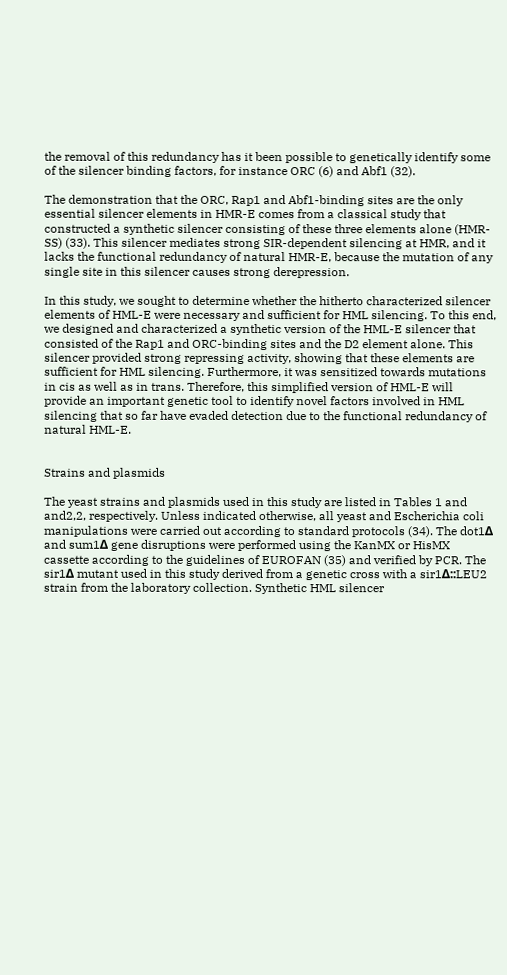the removal of this redundancy has it been possible to genetically identify some of the silencer binding factors, for instance ORC (6) and Abf1 (32).

The demonstration that the ORC, Rap1 and Abf1-binding sites are the only essential silencer elements in HMR-E comes from a classical study that constructed a synthetic silencer consisting of these three elements alone (HMR-SS) (33). This silencer mediates strong SIR-dependent silencing at HMR, and it lacks the functional redundancy of natural HMR-E, because the mutation of any single site in this silencer causes strong derepression.

In this study, we sought to determine whether the hitherto characterized silencer elements of HML-E were necessary and sufficient for HML silencing. To this end, we designed and characterized a synthetic version of the HML-E silencer that consisted of the Rap1 and ORC-binding sites and the D2 element alone. This silencer provided strong repressing activity, showing that these elements are sufficient for HML silencing. Furthermore, it was sensitized towards mutations in cis as well as in trans. Therefore, this simplified version of HML-E will provide an important genetic tool to identify novel factors involved in HML silencing that so far have evaded detection due to the functional redundancy of natural HML-E.


Strains and plasmids

The yeast strains and plasmids used in this study are listed in Tables 1 and and2,2, respectively. Unless indicated otherwise, all yeast and Escherichia coli manipulations were carried out according to standard protocols (34). The dot1Δ and sum1Δ gene disruptions were performed using the KanMX or HisMX cassette according to the guidelines of EUROFAN (35) and verified by PCR. The sir1Δ mutant used in this study derived from a genetic cross with a sir1Δ::LEU2 strain from the laboratory collection. Synthetic HML silencer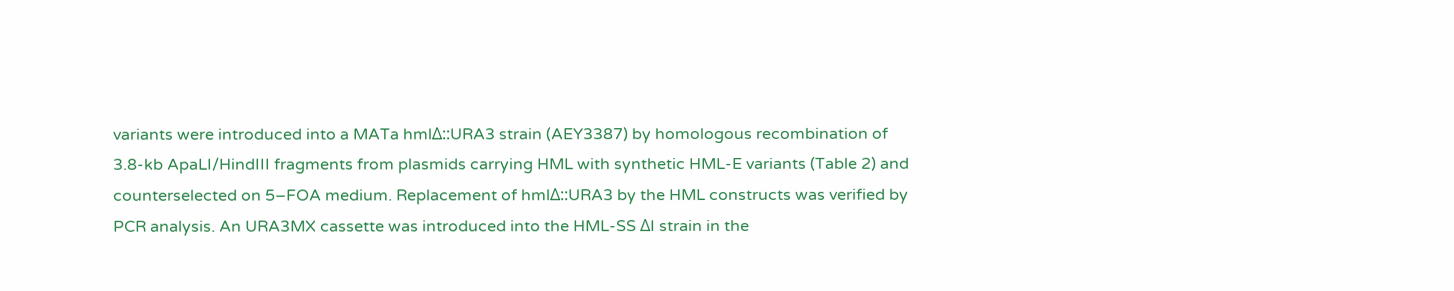variants were introduced into a MATa hmlΔ::URA3 strain (AEY3387) by homologous recombination of 3.8-kb ApaLI/HindIII fragments from plasmids carrying HML with synthetic HML-E variants (Table 2) and counterselected on 5–FOA medium. Replacement of hmlΔ::URA3 by the HML constructs was verified by PCR analysis. An URA3MX cassette was introduced into the HML-SS ΔI strain in the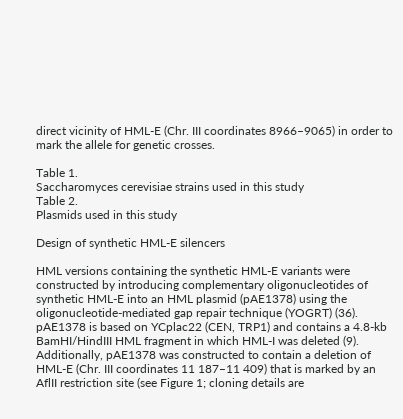direct vicinity of HML-E (Chr. III coordinates 8966–9065) in order to mark the allele for genetic crosses.

Table 1.
Saccharomyces cerevisiae strains used in this study
Table 2.
Plasmids used in this study

Design of synthetic HML-E silencers

HML versions containing the synthetic HML-E variants were constructed by introducing complementary oligonucleotides of synthetic HML-E into an HML plasmid (pAE1378) using the oligonucleotide-mediated gap repair technique (YOGRT) (36). pAE1378 is based on YCplac22 (CEN, TRP1) and contains a 4.8-kb BamHI/HindIII HML fragment in which HML-I was deleted (9). Additionally, pAE1378 was constructed to contain a deletion of HML-E (Chr. III coordinates 11 187–11 409) that is marked by an AflII restriction site (see Figure 1; cloning details are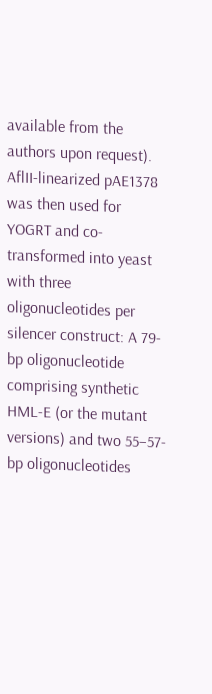available from the authors upon request). AflII-linearized pAE1378 was then used for YOGRT and co-transformed into yeast with three oligonucleotides per silencer construct: A 79-bp oligonucleotide comprising synthetic HML-E (or the mutant versions) and two 55–57-bp oligonucleotides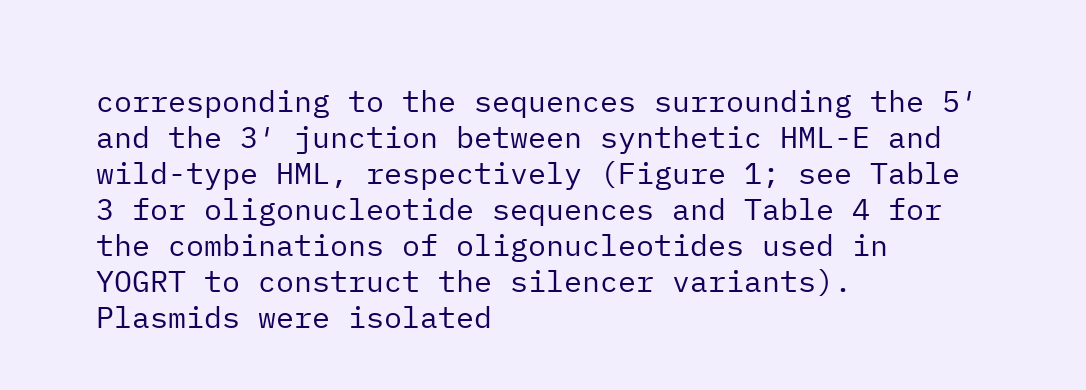corresponding to the sequences surrounding the 5′ and the 3′ junction between synthetic HML-E and wild-type HML, respectively (Figure 1; see Table 3 for oligonucleotide sequences and Table 4 for the combinations of oligonucleotides used in YOGRT to construct the silencer variants). Plasmids were isolated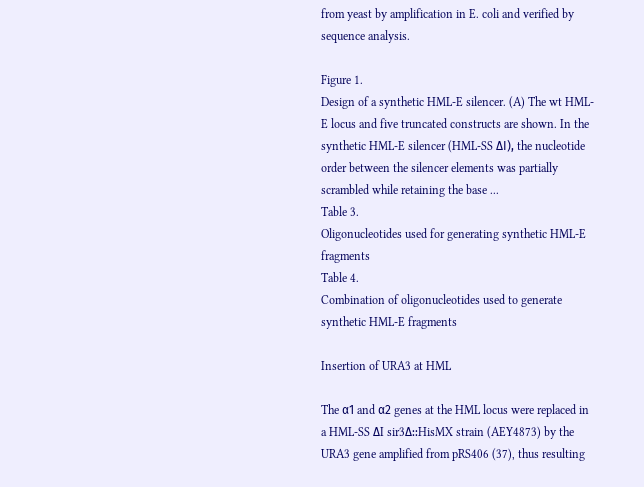from yeast by amplification in E. coli and verified by sequence analysis.

Figure 1.
Design of a synthetic HML-E silencer. (A) The wt HML-E locus and five truncated constructs are shown. In the synthetic HML-E silencer (HML-SS ΔI), the nucleotide order between the silencer elements was partially scrambled while retaining the base ...
Table 3.
Oligonucleotides used for generating synthetic HML-E fragments
Table 4.
Combination of oligonucleotides used to generate synthetic HML-E fragments

Insertion of URA3 at HML

The α1 and α2 genes at the HML locus were replaced in a HML-SS ΔI sir3Δ::HisMX strain (AEY4873) by the URA3 gene amplified from pRS406 (37), thus resulting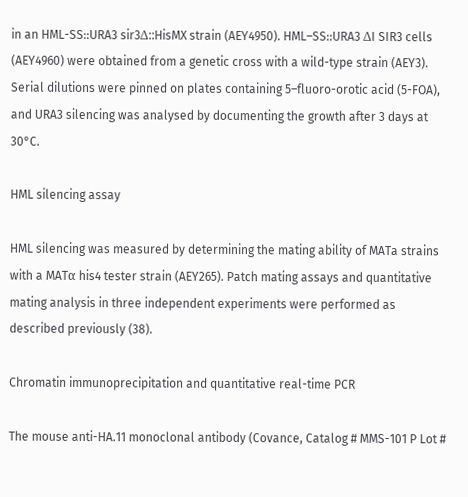in an HML-SS::URA3 sir3Δ::HisMX strain (AEY4950). HML–SS::URA3 ΔI SIR3 cells (AEY4960) were obtained from a genetic cross with a wild-type strain (AEY3). Serial dilutions were pinned on plates containing 5–fluoro-orotic acid (5-FOA), and URA3 silencing was analysed by documenting the growth after 3 days at 30°C.

HML silencing assay

HML silencing was measured by determining the mating ability of MATa strains with a MATα his4 tester strain (AEY265). Patch mating assays and quantitative mating analysis in three independent experiments were performed as described previously (38).

Chromatin immunoprecipitation and quantitative real-time PCR

The mouse anti-HA.11 monoclonal antibody (Covance, Catalog # MMS-101 P Lot #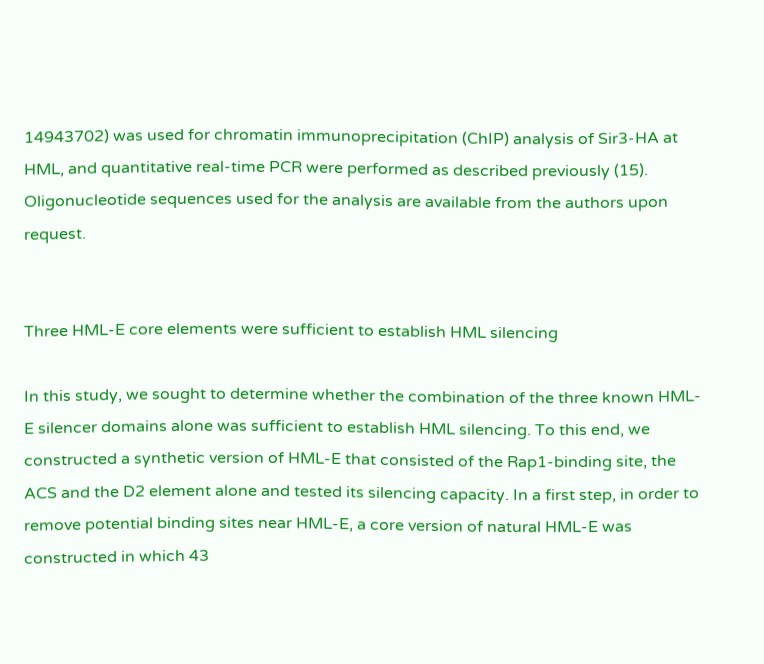14943702) was used for chromatin immunoprecipitation (ChIP) analysis of Sir3-HA at HML, and quantitative real-time PCR were performed as described previously (15). Oligonucleotide sequences used for the analysis are available from the authors upon request.


Three HML-E core elements were sufficient to establish HML silencing

In this study, we sought to determine whether the combination of the three known HML-E silencer domains alone was sufficient to establish HML silencing. To this end, we constructed a synthetic version of HML-E that consisted of the Rap1-binding site, the ACS and the D2 element alone and tested its silencing capacity. In a first step, in order to remove potential binding sites near HML-E, a core version of natural HML-E was constructed in which 43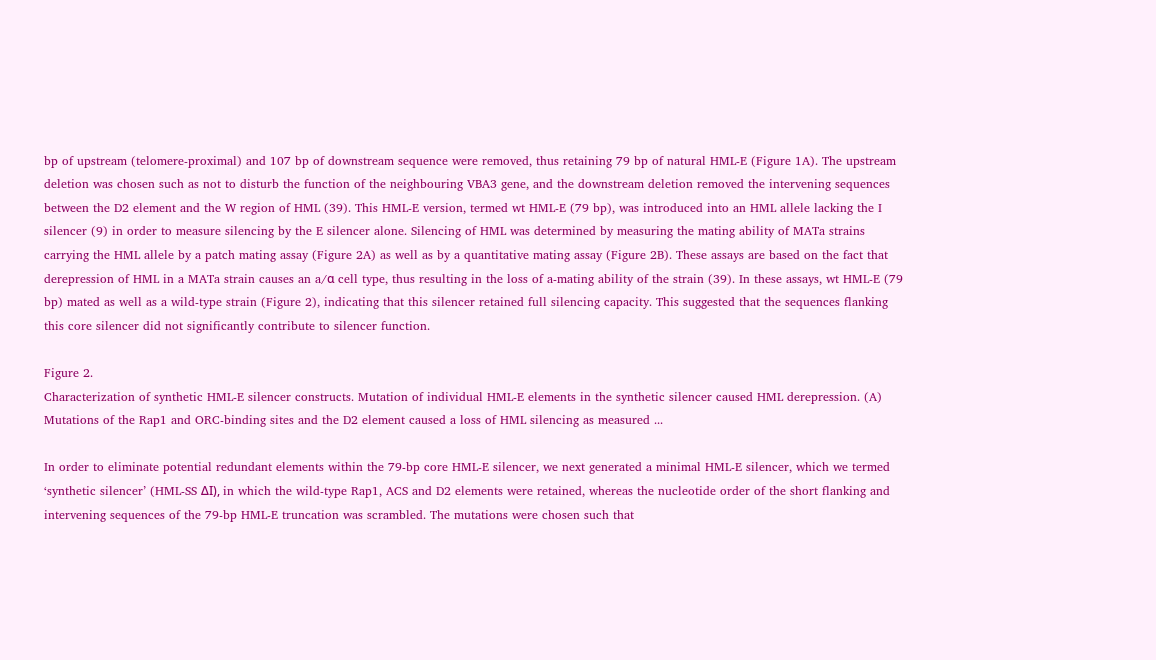bp of upstream (telomere-proximal) and 107 bp of downstream sequence were removed, thus retaining 79 bp of natural HML-E (Figure 1A). The upstream deletion was chosen such as not to disturb the function of the neighbouring VBA3 gene, and the downstream deletion removed the intervening sequences between the D2 element and the W region of HML (39). This HML-E version, termed wt HML-E (79 bp), was introduced into an HML allele lacking the I silencer (9) in order to measure silencing by the E silencer alone. Silencing of HML was determined by measuring the mating ability of MATa strains carrying the HML allele by a patch mating assay (Figure 2A) as well as by a quantitative mating assay (Figure 2B). These assays are based on the fact that derepression of HML in a MATa strain causes an a/α cell type, thus resulting in the loss of a-mating ability of the strain (39). In these assays, wt HML-E (79 bp) mated as well as a wild-type strain (Figure 2), indicating that this silencer retained full silencing capacity. This suggested that the sequences flanking this core silencer did not significantly contribute to silencer function.

Figure 2.
Characterization of synthetic HML-E silencer constructs. Mutation of individual HML-E elements in the synthetic silencer caused HML derepression. (A) Mutations of the Rap1 and ORC-binding sites and the D2 element caused a loss of HML silencing as measured ...

In order to eliminate potential redundant elements within the 79-bp core HML-E silencer, we next generated a minimal HML-E silencer, which we termed ‘synthetic silencer’ (HML-SS ΔI), in which the wild-type Rap1, ACS and D2 elements were retained, whereas the nucleotide order of the short flanking and intervening sequences of the 79-bp HML-E truncation was scrambled. The mutations were chosen such that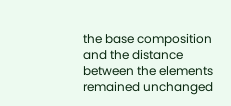the base composition and the distance between the elements remained unchanged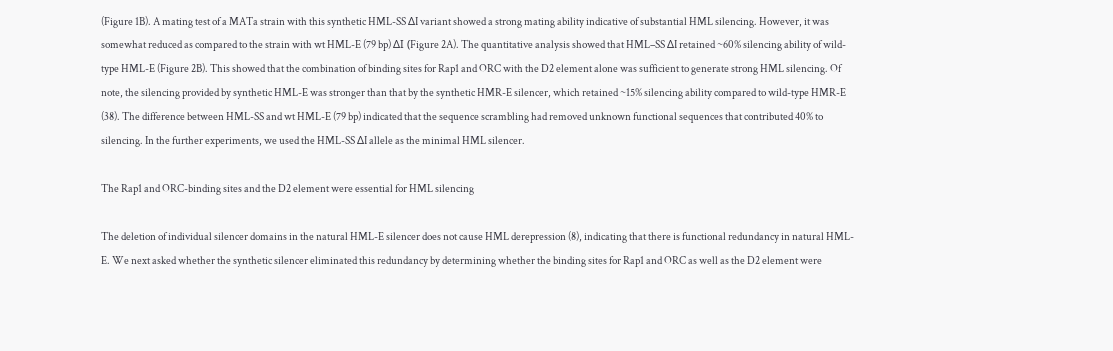(Figure 1B). A mating test of a MATa strain with this synthetic HML-SS ΔI variant showed a strong mating ability indicative of substantial HML silencing. However, it was somewhat reduced as compared to the strain with wt HML-E (79 bp) ΔI (Figure 2A). The quantitative analysis showed that HML–SS ΔI retained ~60% silencing ability of wild-type HML-E (Figure 2B). This showed that the combination of binding sites for Rap1 and ORC with the D2 element alone was sufficient to generate strong HML silencing. Of note, the silencing provided by synthetic HML-E was stronger than that by the synthetic HMR-E silencer, which retained ~15% silencing ability compared to wild-type HMR-E (38). The difference between HML-SS and wt HML-E (79 bp) indicated that the sequence scrambling had removed unknown functional sequences that contributed 40% to silencing. In the further experiments, we used the HML-SS ΔI allele as the minimal HML silencer.

The Rap1 and ORC-binding sites and the D2 element were essential for HML silencing

The deletion of individual silencer domains in the natural HML-E silencer does not cause HML derepression (8), indicating that there is functional redundancy in natural HML-E. We next asked whether the synthetic silencer eliminated this redundancy by determining whether the binding sites for Rap1 and ORC as well as the D2 element were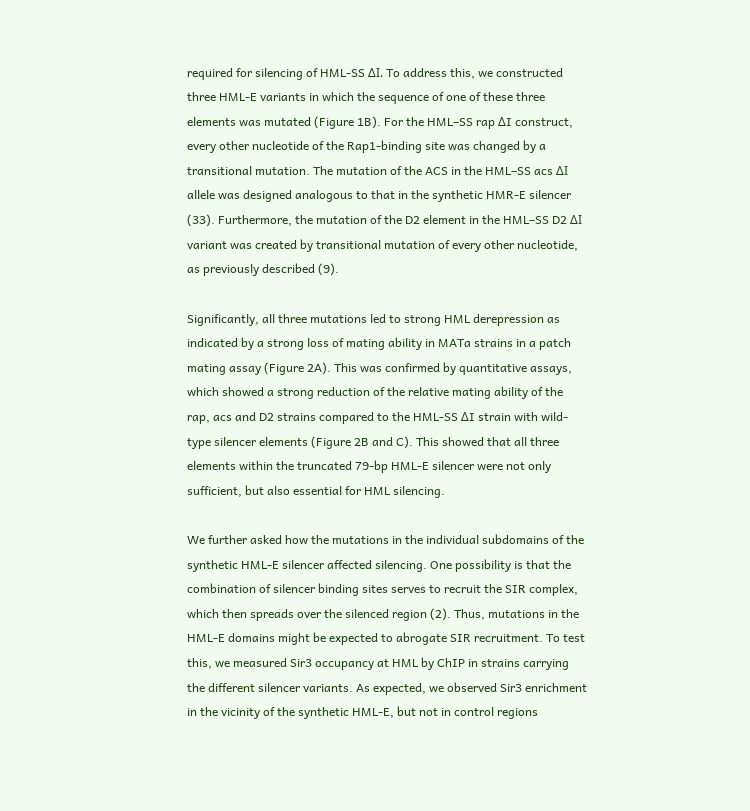required for silencing of HML-SS ΔI. To address this, we constructed three HML-E variants in which the sequence of one of these three elements was mutated (Figure 1B). For the HML–SS rap ΔI construct, every other nucleotide of the Rap1-binding site was changed by a transitional mutation. The mutation of the ACS in the HML–SS acs ΔI allele was designed analogous to that in the synthetic HMR-E silencer (33). Furthermore, the mutation of the D2 element in the HML–SS D2 ΔI variant was created by transitional mutation of every other nucleotide, as previously described (9).

Significantly, all three mutations led to strong HML derepression as indicated by a strong loss of mating ability in MATa strains in a patch mating assay (Figure 2A). This was confirmed by quantitative assays, which showed a strong reduction of the relative mating ability of the rap, acs and D2 strains compared to the HML-SS ΔI strain with wild-type silencer elements (Figure 2B and C). This showed that all three elements within the truncated 79-bp HML-E silencer were not only sufficient, but also essential for HML silencing.

We further asked how the mutations in the individual subdomains of the synthetic HML-E silencer affected silencing. One possibility is that the combination of silencer binding sites serves to recruit the SIR complex, which then spreads over the silenced region (2). Thus, mutations in the HML-E domains might be expected to abrogate SIR recruitment. To test this, we measured Sir3 occupancy at HML by ChIP in strains carrying the different silencer variants. As expected, we observed Sir3 enrichment in the vicinity of the synthetic HML-E, but not in control regions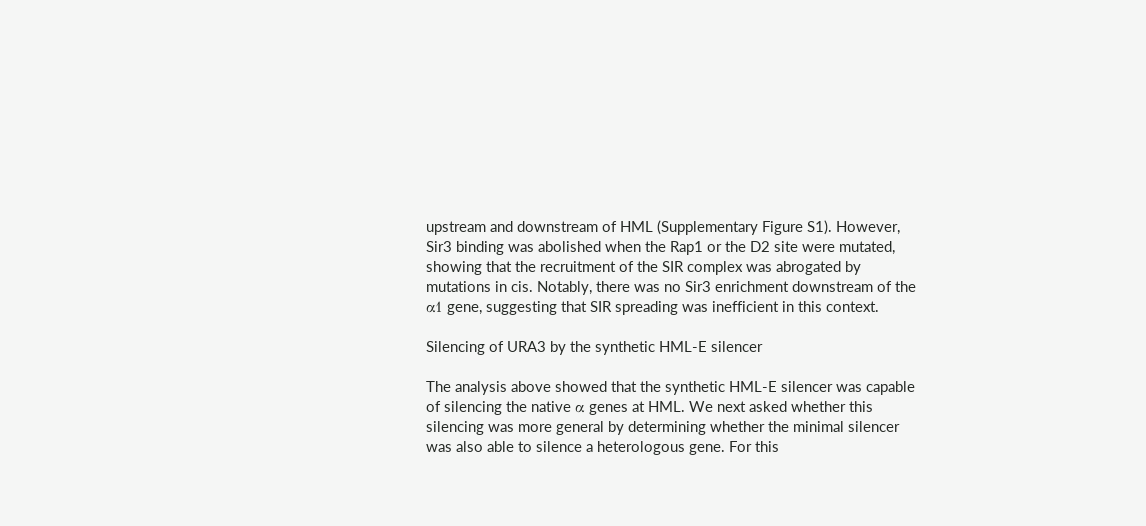upstream and downstream of HML (Supplementary Figure S1). However, Sir3 binding was abolished when the Rap1 or the D2 site were mutated, showing that the recruitment of the SIR complex was abrogated by mutations in cis. Notably, there was no Sir3 enrichment downstream of the α1 gene, suggesting that SIR spreading was inefficient in this context.

Silencing of URA3 by the synthetic HML-E silencer

The analysis above showed that the synthetic HML-E silencer was capable of silencing the native α genes at HML. We next asked whether this silencing was more general by determining whether the minimal silencer was also able to silence a heterologous gene. For this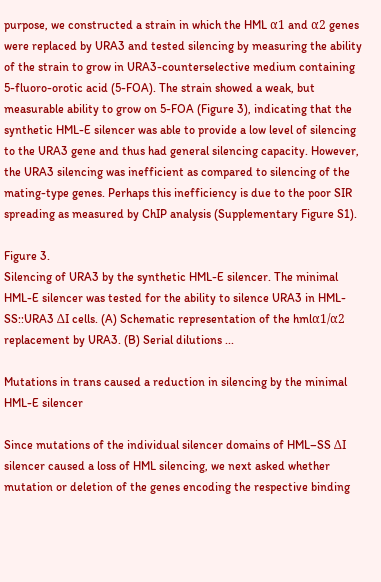purpose, we constructed a strain in which the HML α1 and α2 genes were replaced by URA3 and tested silencing by measuring the ability of the strain to grow in URA3-counterselective medium containing 5-fluoro-orotic acid (5-FOA). The strain showed a weak, but measurable ability to grow on 5-FOA (Figure 3), indicating that the synthetic HML-E silencer was able to provide a low level of silencing to the URA3 gene and thus had general silencing capacity. However, the URA3 silencing was inefficient as compared to silencing of the mating-type genes. Perhaps this inefficiency is due to the poor SIR spreading as measured by ChIP analysis (Supplementary Figure S1).

Figure 3.
Silencing of URA3 by the synthetic HML-E silencer. The minimal HML-E silencer was tested for the ability to silence URA3 in HML-SS::URA3 ΔI cells. (A) Schematic representation of the hmlα1/α2 replacement by URA3. (B) Serial dilutions ...

Mutations in trans caused a reduction in silencing by the minimal HML-E silencer

Since mutations of the individual silencer domains of HML–SS ΔI silencer caused a loss of HML silencing, we next asked whether mutation or deletion of the genes encoding the respective binding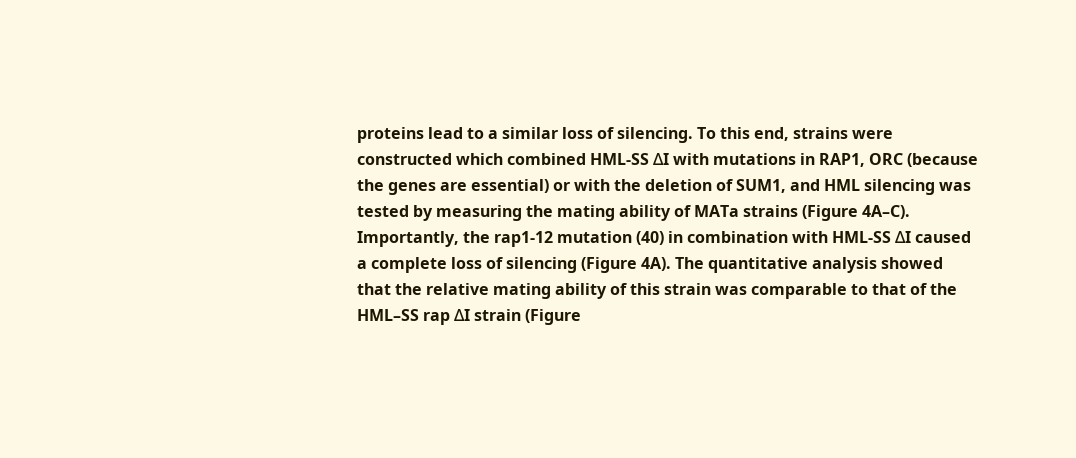proteins lead to a similar loss of silencing. To this end, strains were constructed which combined HML-SS ΔI with mutations in RAP1, ORC (because the genes are essential) or with the deletion of SUM1, and HML silencing was tested by measuring the mating ability of MATa strains (Figure 4A–C). Importantly, the rap1-12 mutation (40) in combination with HML-SS ΔI caused a complete loss of silencing (Figure 4A). The quantitative analysis showed that the relative mating ability of this strain was comparable to that of the HML–SS rap ΔI strain (Figure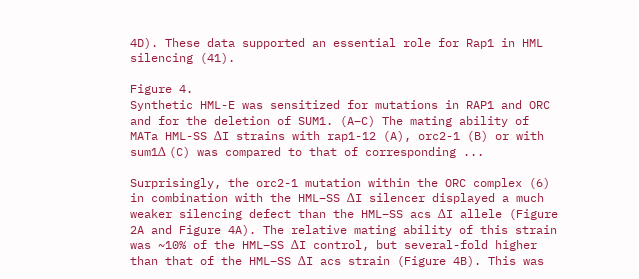4D). These data supported an essential role for Rap1 in HML silencing (41).

Figure 4.
Synthetic HML-E was sensitized for mutations in RAP1 and ORC and for the deletion of SUM1. (A–C) The mating ability of MATa HML-SS ΔI strains with rap1-12 (A), orc2-1 (B) or with sum1Δ (C) was compared to that of corresponding ...

Surprisingly, the orc2-1 mutation within the ORC complex (6) in combination with the HML–SS ΔI silencer displayed a much weaker silencing defect than the HML–SS acs ΔI allele (Figure 2A and Figure 4A). The relative mating ability of this strain was ~10% of the HML–SS ΔI control, but several-fold higher than that of the HML–SS ΔI acs strain (Figure 4B). This was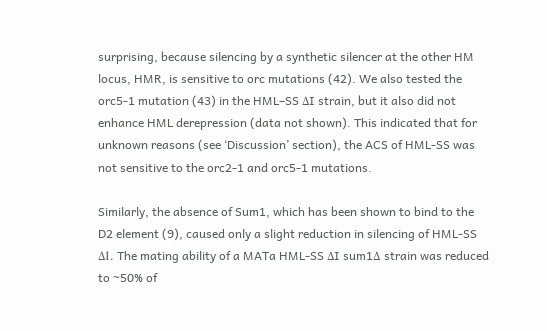surprising, because silencing by a synthetic silencer at the other HM locus, HMR, is sensitive to orc mutations (42). We also tested the orc5-1 mutation (43) in the HML–SS ΔI strain, but it also did not enhance HML derepression (data not shown). This indicated that for unknown reasons (see ‘Discussion’ section), the ACS of HML-SS was not sensitive to the orc2-1 and orc5-1 mutations.

Similarly, the absence of Sum1, which has been shown to bind to the D2 element (9), caused only a slight reduction in silencing of HML-SS ΔI. The mating ability of a MATa HML-SS ΔI sum1Δ strain was reduced to ~50% of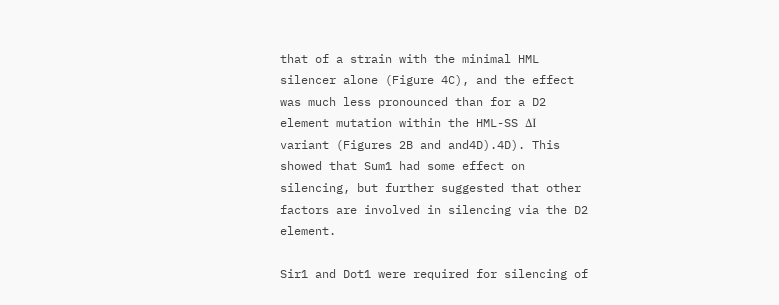that of a strain with the minimal HML silencer alone (Figure 4C), and the effect was much less pronounced than for a D2 element mutation within the HML-SS ΔI variant (Figures 2B and and4D).4D). This showed that Sum1 had some effect on silencing, but further suggested that other factors are involved in silencing via the D2 element.

Sir1 and Dot1 were required for silencing of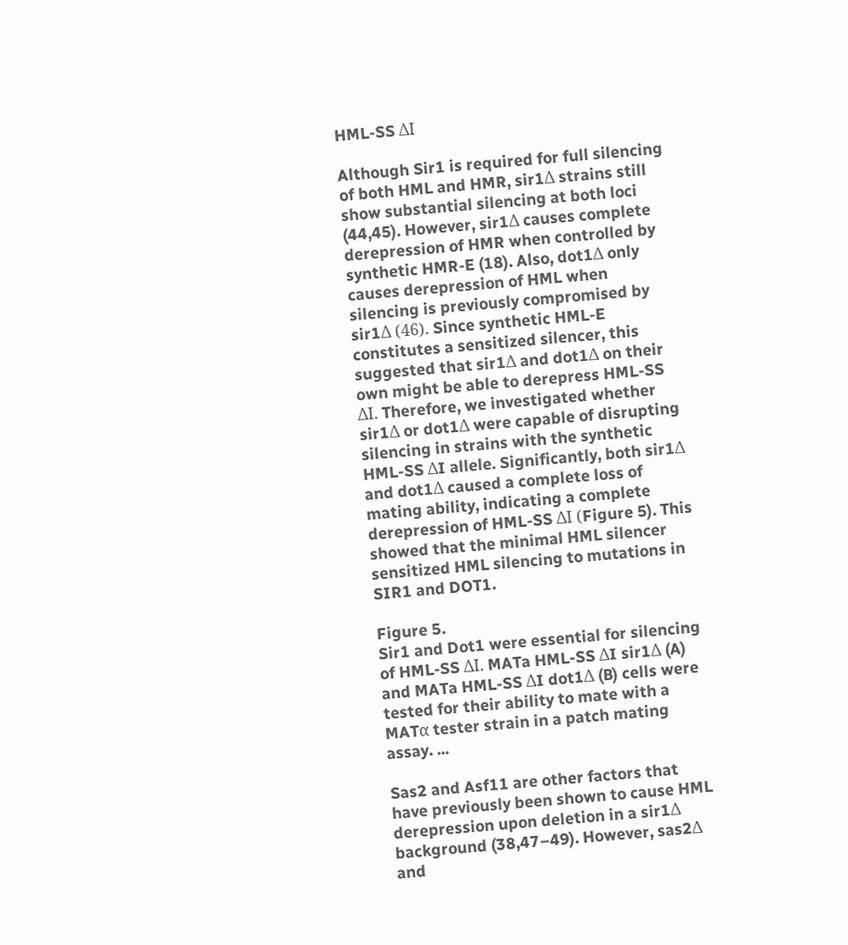HML-SS ΔI

Although Sir1 is required for full silencing of both HML and HMR, sir1Δ strains still show substantial silencing at both loci (44,45). However, sir1Δ causes complete derepression of HMR when controlled by synthetic HMR-E (18). Also, dot1Δ only causes derepression of HML when silencing is previously compromised by sir1Δ (46). Since synthetic HML-E constitutes a sensitized silencer, this suggested that sir1Δ and dot1Δ on their own might be able to derepress HML-SS ΔI. Therefore, we investigated whether sir1Δ or dot1Δ were capable of disrupting silencing in strains with the synthetic HML-SS ΔI allele. Significantly, both sir1Δ and dot1Δ caused a complete loss of mating ability, indicating a complete derepression of HML-SS ΔI (Figure 5). This showed that the minimal HML silencer sensitized HML silencing to mutations in SIR1 and DOT1.

Figure 5.
Sir1 and Dot1 were essential for silencing of HML-SS ΔI. MATa HML-SS ΔI sir1Δ (A) and MATa HML-SS ΔI dot1Δ (B) cells were tested for their ability to mate with a MATα tester strain in a patch mating assay. ...

Sas2 and Asf11 are other factors that have previously been shown to cause HML derepression upon deletion in a sir1Δ background (38,47–49). However, sas2Δ and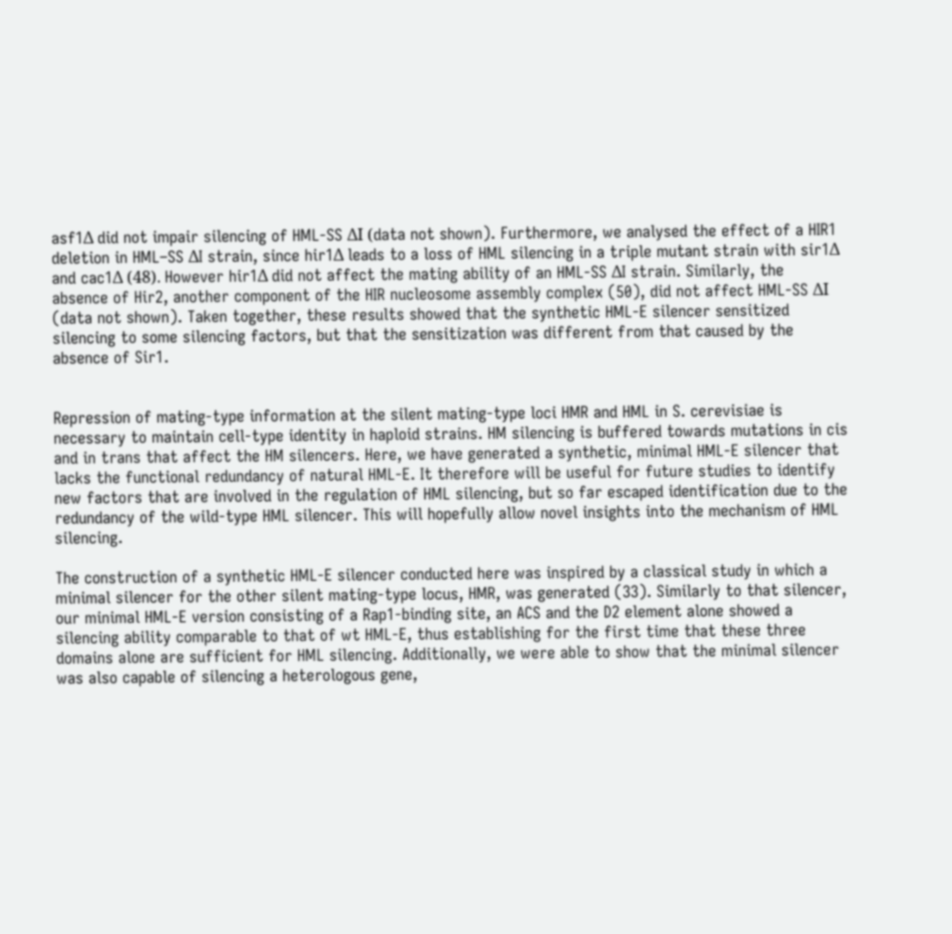asf1Δ did not impair silencing of HML-SS ΔI (data not shown). Furthermore, we analysed the effect of a HIR1 deletion in HML–SS ΔI strain, since hir1Δ leads to a loss of HML silencing in a triple mutant strain with sir1Δ and cac1Δ (48). However hir1Δ did not affect the mating ability of an HML-SS ΔI strain. Similarly, the absence of Hir2, another component of the HIR nucleosome assembly complex (50), did not affect HML-SS ΔI (data not shown). Taken together, these results showed that the synthetic HML-E silencer sensitized silencing to some silencing factors, but that the sensitization was different from that caused by the absence of Sir1.


Repression of mating-type information at the silent mating-type loci HMR and HML in S. cerevisiae is necessary to maintain cell-type identity in haploid strains. HM silencing is buffered towards mutations in cis and in trans that affect the HM silencers. Here, we have generated a synthetic, minimal HML-E silencer that lacks the functional redundancy of natural HML-E. It therefore will be useful for future studies to identify new factors that are involved in the regulation of HML silencing, but so far escaped identification due to the redundancy of the wild-type HML silencer. This will hopefully allow novel insights into the mechanism of HML silencing.

The construction of a synthetic HML-E silencer conducted here was inspired by a classical study in which a minimal silencer for the other silent mating-type locus, HMR, was generated (33). Similarly to that silencer, our minimal HML-E version consisting of a Rap1-binding site, an ACS and the D2 element alone showed a silencing ability comparable to that of wt HML-E, thus establishing for the first time that these three domains alone are sufficient for HML silencing. Additionally, we were able to show that the minimal silencer was also capable of silencing a heterologous gene,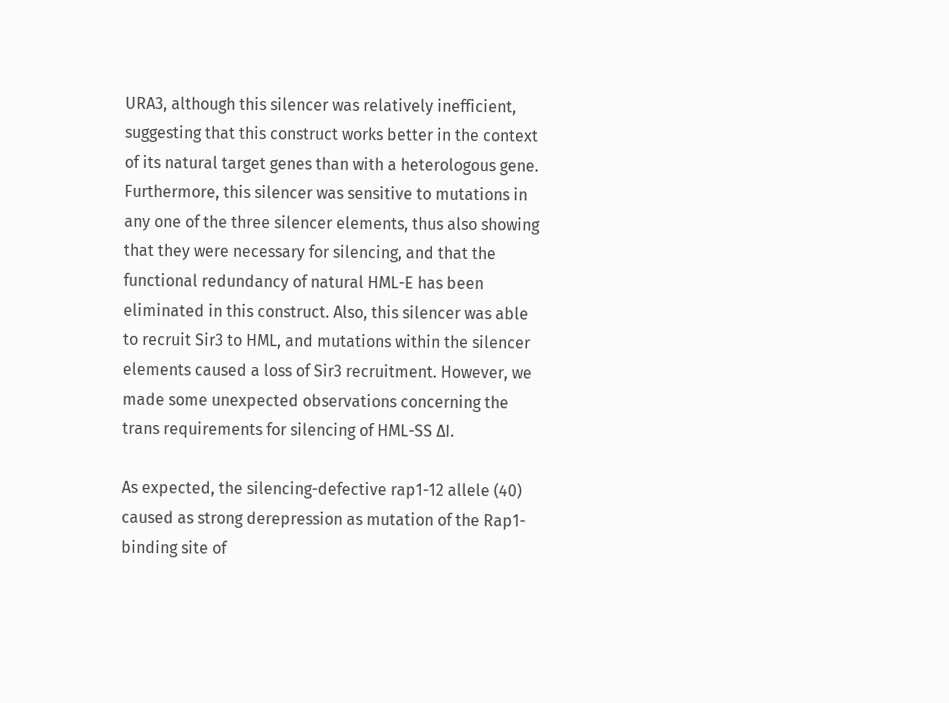URA3, although this silencer was relatively inefficient, suggesting that this construct works better in the context of its natural target genes than with a heterologous gene. Furthermore, this silencer was sensitive to mutations in any one of the three silencer elements, thus also showing that they were necessary for silencing, and that the functional redundancy of natural HML-E has been eliminated in this construct. Also, this silencer was able to recruit Sir3 to HML, and mutations within the silencer elements caused a loss of Sir3 recruitment. However, we made some unexpected observations concerning the trans requirements for silencing of HML-SS ΔI.

As expected, the silencing-defective rap1-12 allele (40) caused as strong derepression as mutation of the Rap1-binding site of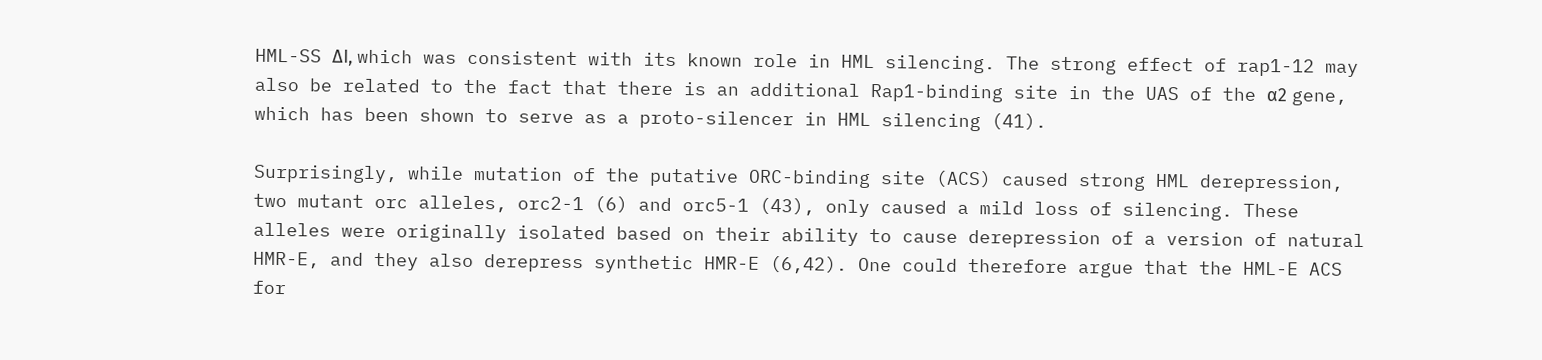HML-SS ΔI, which was consistent with its known role in HML silencing. The strong effect of rap1-12 may also be related to the fact that there is an additional Rap1-binding site in the UAS of the α2 gene, which has been shown to serve as a proto-silencer in HML silencing (41).

Surprisingly, while mutation of the putative ORC-binding site (ACS) caused strong HML derepression, two mutant orc alleles, orc2-1 (6) and orc5-1 (43), only caused a mild loss of silencing. These alleles were originally isolated based on their ability to cause derepression of a version of natural HMR-E, and they also derepress synthetic HMR-E (6,42). One could therefore argue that the HML-E ACS for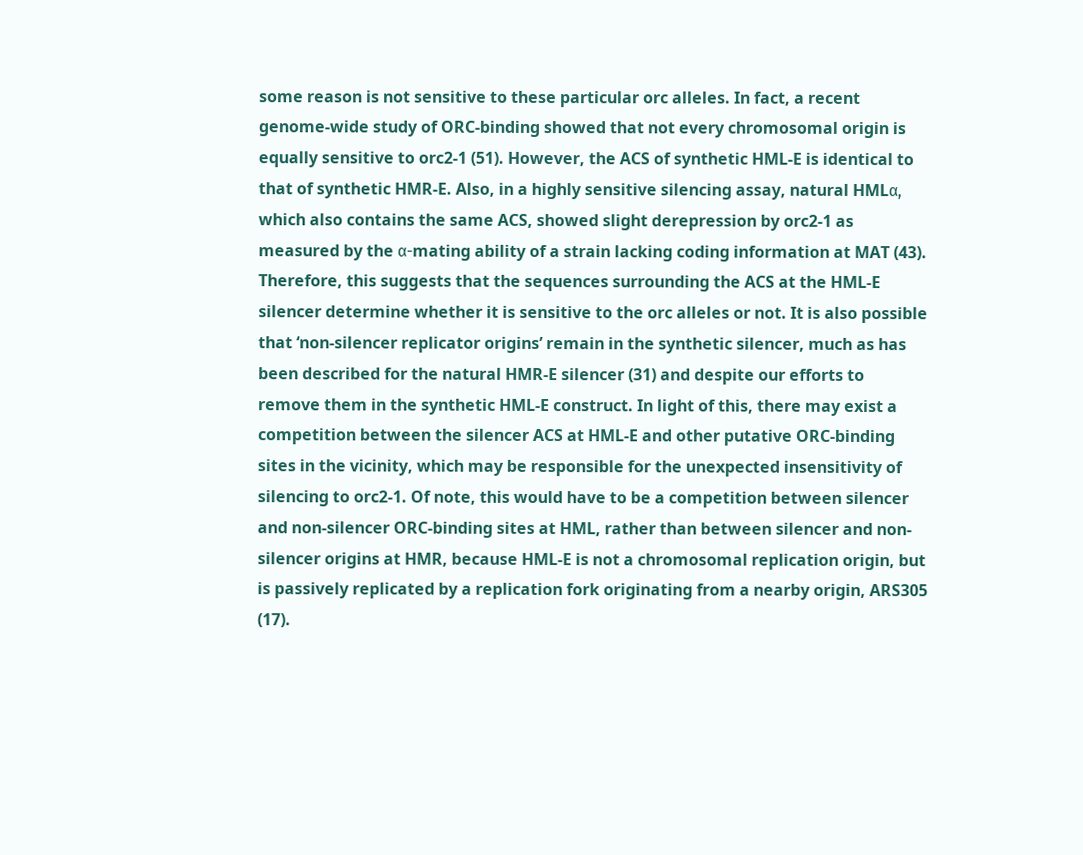some reason is not sensitive to these particular orc alleles. In fact, a recent genome-wide study of ORC-binding showed that not every chromosomal origin is equally sensitive to orc2-1 (51). However, the ACS of synthetic HML-E is identical to that of synthetic HMR-E. Also, in a highly sensitive silencing assay, natural HMLα, which also contains the same ACS, showed slight derepression by orc2-1 as measured by the α-mating ability of a strain lacking coding information at MAT (43). Therefore, this suggests that the sequences surrounding the ACS at the HML-E silencer determine whether it is sensitive to the orc alleles or not. It is also possible that ‘non-silencer replicator origins’ remain in the synthetic silencer, much as has been described for the natural HMR-E silencer (31) and despite our efforts to remove them in the synthetic HML-E construct. In light of this, there may exist a competition between the silencer ACS at HML-E and other putative ORC-binding sites in the vicinity, which may be responsible for the unexpected insensitivity of silencing to orc2-1. Of note, this would have to be a competition between silencer and non-silencer ORC-binding sites at HML, rather than between silencer and non-silencer origins at HMR, because HML-E is not a chromosomal replication origin, but is passively replicated by a replication fork originating from a nearby origin, ARS305 (17).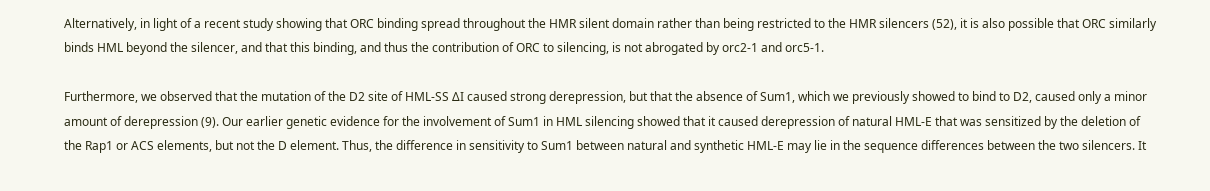Alternatively, in light of a recent study showing that ORC binding spread throughout the HMR silent domain rather than being restricted to the HMR silencers (52), it is also possible that ORC similarly binds HML beyond the silencer, and that this binding, and thus the contribution of ORC to silencing, is not abrogated by orc2-1 and orc5-1.

Furthermore, we observed that the mutation of the D2 site of HML-SS ΔI caused strong derepression, but that the absence of Sum1, which we previously showed to bind to D2, caused only a minor amount of derepression (9). Our earlier genetic evidence for the involvement of Sum1 in HML silencing showed that it caused derepression of natural HML-E that was sensitized by the deletion of the Rap1 or ACS elements, but not the D element. Thus, the difference in sensitivity to Sum1 between natural and synthetic HML-E may lie in the sequence differences between the two silencers. It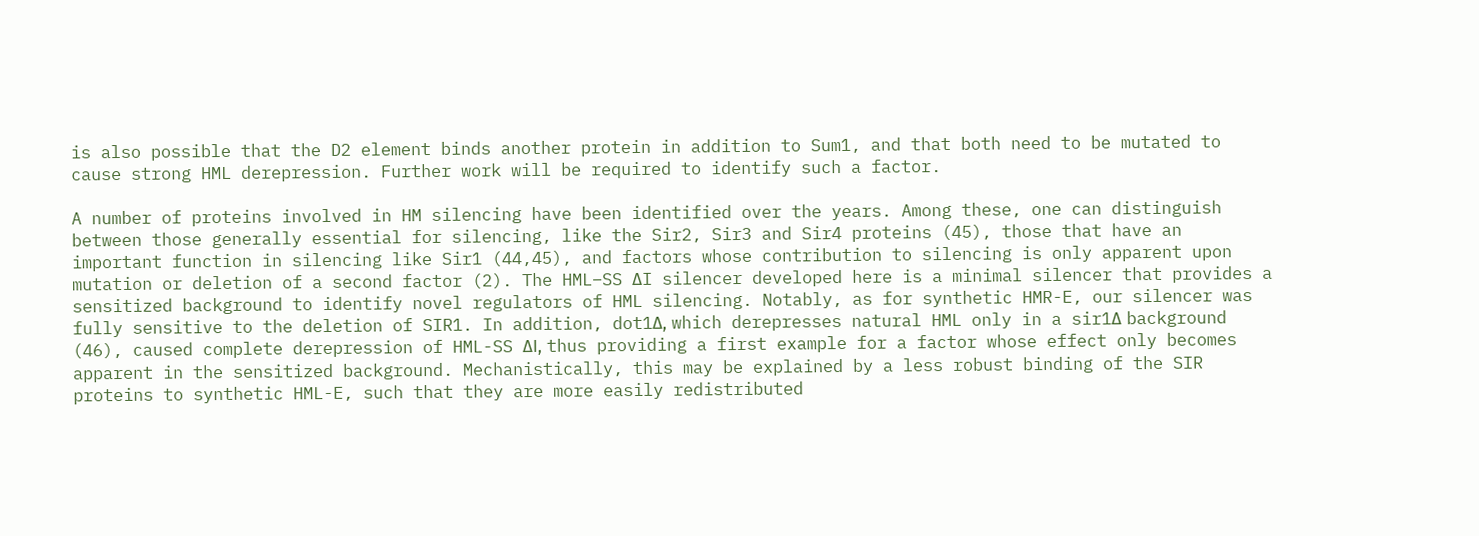is also possible that the D2 element binds another protein in addition to Sum1, and that both need to be mutated to cause strong HML derepression. Further work will be required to identify such a factor.

A number of proteins involved in HM silencing have been identified over the years. Among these, one can distinguish between those generally essential for silencing, like the Sir2, Sir3 and Sir4 proteins (45), those that have an important function in silencing like Sir1 (44,45), and factors whose contribution to silencing is only apparent upon mutation or deletion of a second factor (2). The HML–SS ΔI silencer developed here is a minimal silencer that provides a sensitized background to identify novel regulators of HML silencing. Notably, as for synthetic HMR-E, our silencer was fully sensitive to the deletion of SIR1. In addition, dot1Δ, which derepresses natural HML only in a sir1Δ background (46), caused complete derepression of HML-SS ΔI, thus providing a first example for a factor whose effect only becomes apparent in the sensitized background. Mechanistically, this may be explained by a less robust binding of the SIR proteins to synthetic HML-E, such that they are more easily redistributed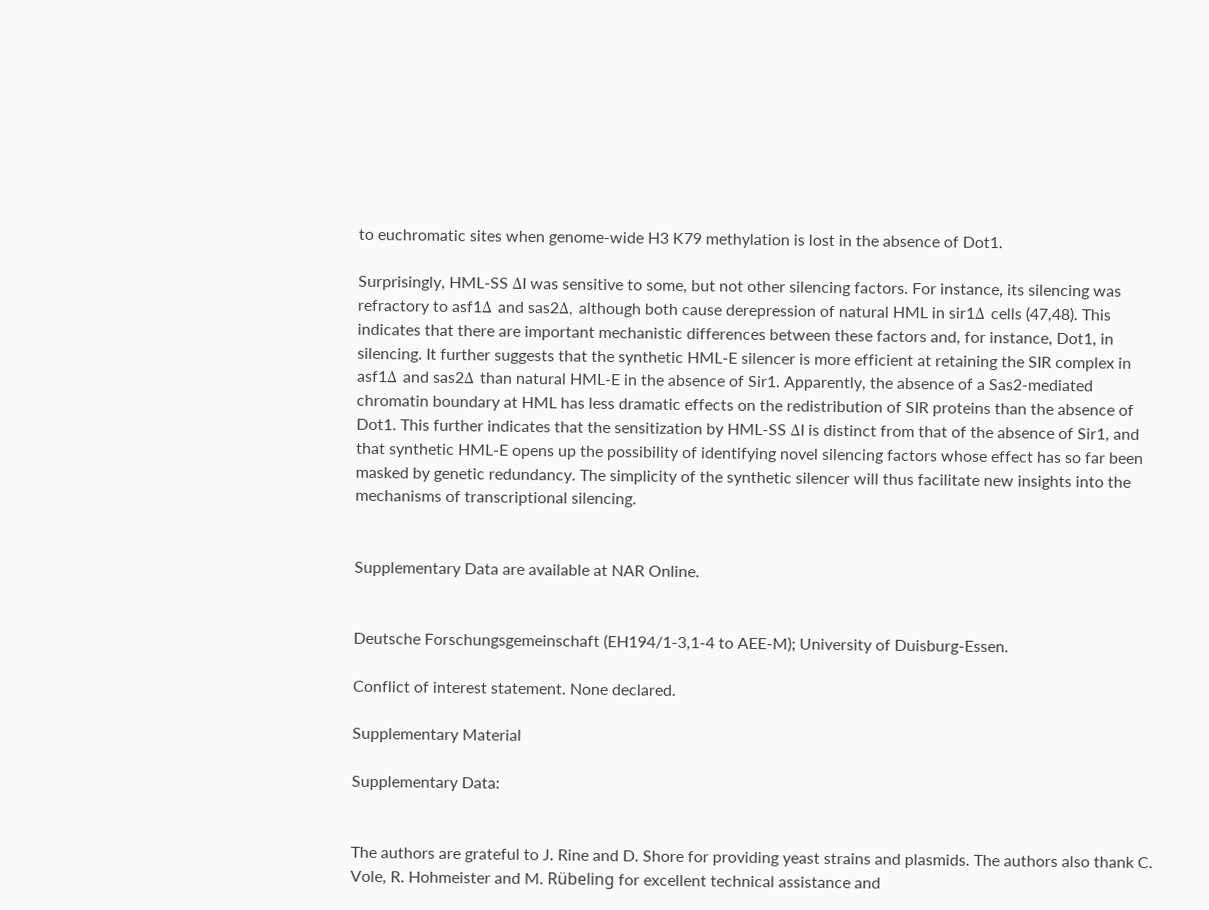to euchromatic sites when genome-wide H3 K79 methylation is lost in the absence of Dot1.

Surprisingly, HML-SS ΔI was sensitive to some, but not other silencing factors. For instance, its silencing was refractory to asf1Δ and sas2Δ, although both cause derepression of natural HML in sir1Δ cells (47,48). This indicates that there are important mechanistic differences between these factors and, for instance, Dot1, in silencing. It further suggests that the synthetic HML-E silencer is more efficient at retaining the SIR complex in asf1Δ and sas2Δ than natural HML-E in the absence of Sir1. Apparently, the absence of a Sas2-mediated chromatin boundary at HML has less dramatic effects on the redistribution of SIR proteins than the absence of Dot1. This further indicates that the sensitization by HML-SS ΔI is distinct from that of the absence of Sir1, and that synthetic HML-E opens up the possibility of identifying novel silencing factors whose effect has so far been masked by genetic redundancy. The simplicity of the synthetic silencer will thus facilitate new insights into the mechanisms of transcriptional silencing.


Supplementary Data are available at NAR Online.


Deutsche Forschungsgemeinschaft (EH194/1-3,1-4 to AEE-M); University of Duisburg-Essen.

Conflict of interest statement. None declared.

Supplementary Material

Supplementary Data:


The authors are grateful to J. Rine and D. Shore for providing yeast strains and plasmids. The authors also thank C. Vole, R. Hohmeister and M. Rübeling for excellent technical assistance and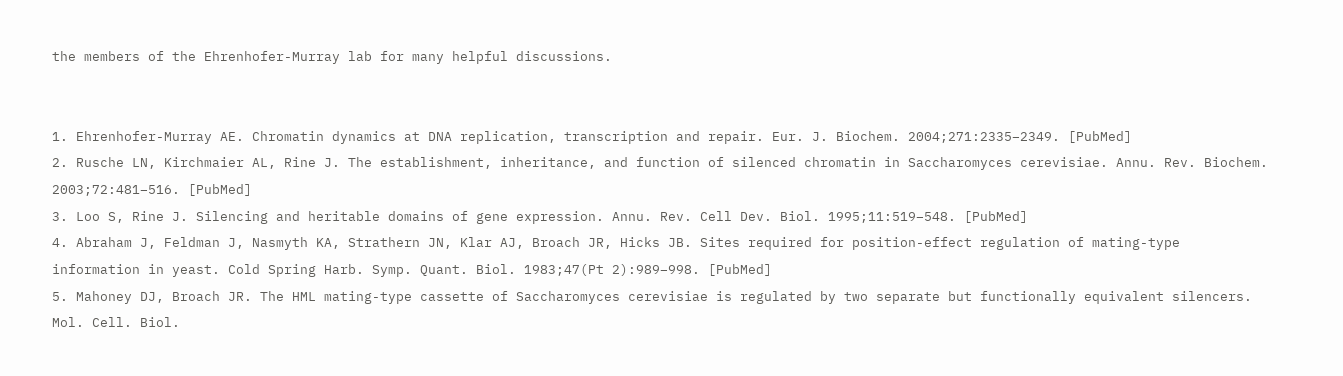the members of the Ehrenhofer-Murray lab for many helpful discussions.


1. Ehrenhofer-Murray AE. Chromatin dynamics at DNA replication, transcription and repair. Eur. J. Biochem. 2004;271:2335–2349. [PubMed]
2. Rusche LN, Kirchmaier AL, Rine J. The establishment, inheritance, and function of silenced chromatin in Saccharomyces cerevisiae. Annu. Rev. Biochem. 2003;72:481–516. [PubMed]
3. Loo S, Rine J. Silencing and heritable domains of gene expression. Annu. Rev. Cell Dev. Biol. 1995;11:519–548. [PubMed]
4. Abraham J, Feldman J, Nasmyth KA, Strathern JN, Klar AJ, Broach JR, Hicks JB. Sites required for position-effect regulation of mating-type information in yeast. Cold Spring Harb. Symp. Quant. Biol. 1983;47(Pt 2):989–998. [PubMed]
5. Mahoney DJ, Broach JR. The HML mating-type cassette of Saccharomyces cerevisiae is regulated by two separate but functionally equivalent silencers. Mol. Cell. Biol.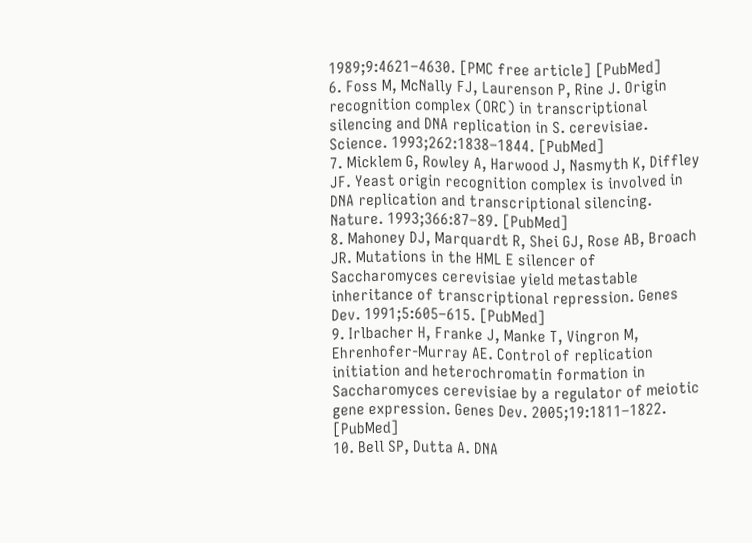1989;9:4621–4630. [PMC free article] [PubMed]
6. Foss M, McNally FJ, Laurenson P, Rine J. Origin recognition complex (ORC) in transcriptional silencing and DNA replication in S. cerevisiae. Science. 1993;262:1838–1844. [PubMed]
7. Micklem G, Rowley A, Harwood J, Nasmyth K, Diffley JF. Yeast origin recognition complex is involved in DNA replication and transcriptional silencing. Nature. 1993;366:87–89. [PubMed]
8. Mahoney DJ, Marquardt R, Shei GJ, Rose AB, Broach JR. Mutations in the HML E silencer of Saccharomyces cerevisiae yield metastable inheritance of transcriptional repression. Genes Dev. 1991;5:605–615. [PubMed]
9. Irlbacher H, Franke J, Manke T, Vingron M, Ehrenhofer-Murray AE. Control of replication initiation and heterochromatin formation in Saccharomyces cerevisiae by a regulator of meiotic gene expression. Genes Dev. 2005;19:1811–1822. [PubMed]
10. Bell SP, Dutta A. DNA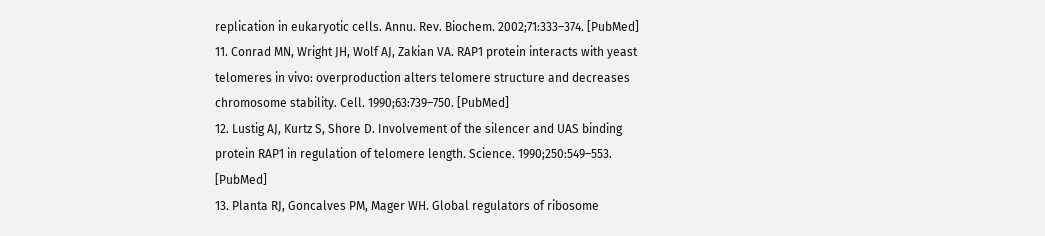replication in eukaryotic cells. Annu. Rev. Biochem. 2002;71:333–374. [PubMed]
11. Conrad MN, Wright JH, Wolf AJ, Zakian VA. RAP1 protein interacts with yeast telomeres in vivo: overproduction alters telomere structure and decreases chromosome stability. Cell. 1990;63:739–750. [PubMed]
12. Lustig AJ, Kurtz S, Shore D. Involvement of the silencer and UAS binding protein RAP1 in regulation of telomere length. Science. 1990;250:549–553. [PubMed]
13. Planta RJ, Goncalves PM, Mager WH. Global regulators of ribosome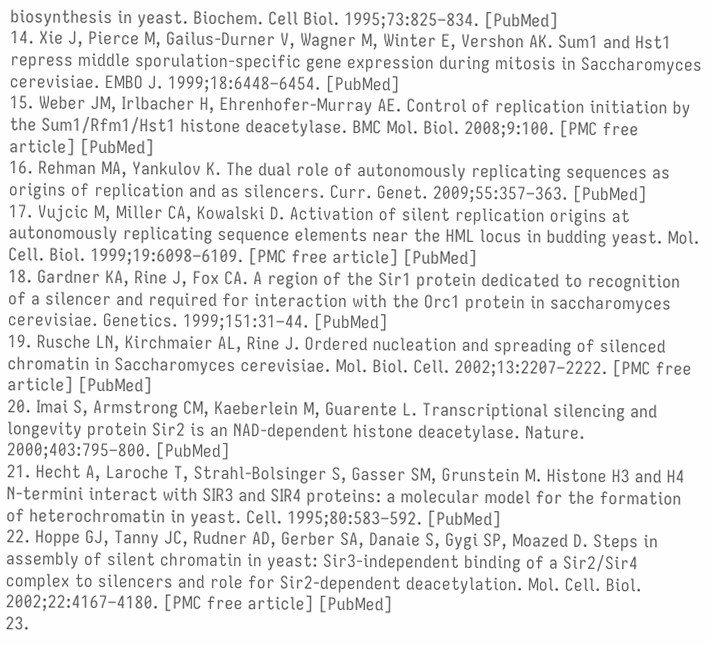biosynthesis in yeast. Biochem. Cell Biol. 1995;73:825–834. [PubMed]
14. Xie J, Pierce M, Gailus-Durner V, Wagner M, Winter E, Vershon AK. Sum1 and Hst1 repress middle sporulation-specific gene expression during mitosis in Saccharomyces cerevisiae. EMBO J. 1999;18:6448–6454. [PubMed]
15. Weber JM, Irlbacher H, Ehrenhofer-Murray AE. Control of replication initiation by the Sum1/Rfm1/Hst1 histone deacetylase. BMC Mol. Biol. 2008;9:100. [PMC free article] [PubMed]
16. Rehman MA, Yankulov K. The dual role of autonomously replicating sequences as origins of replication and as silencers. Curr. Genet. 2009;55:357–363. [PubMed]
17. Vujcic M, Miller CA, Kowalski D. Activation of silent replication origins at autonomously replicating sequence elements near the HML locus in budding yeast. Mol. Cell. Biol. 1999;19:6098–6109. [PMC free article] [PubMed]
18. Gardner KA, Rine J, Fox CA. A region of the Sir1 protein dedicated to recognition of a silencer and required for interaction with the Orc1 protein in saccharomyces cerevisiae. Genetics. 1999;151:31–44. [PubMed]
19. Rusche LN, Kirchmaier AL, Rine J. Ordered nucleation and spreading of silenced chromatin in Saccharomyces cerevisiae. Mol. Biol. Cell. 2002;13:2207–2222. [PMC free article] [PubMed]
20. Imai S, Armstrong CM, Kaeberlein M, Guarente L. Transcriptional silencing and longevity protein Sir2 is an NAD-dependent histone deacetylase. Nature. 2000;403:795–800. [PubMed]
21. Hecht A, Laroche T, Strahl-Bolsinger S, Gasser SM, Grunstein M. Histone H3 and H4 N-termini interact with SIR3 and SIR4 proteins: a molecular model for the formation of heterochromatin in yeast. Cell. 1995;80:583–592. [PubMed]
22. Hoppe GJ, Tanny JC, Rudner AD, Gerber SA, Danaie S, Gygi SP, Moazed D. Steps in assembly of silent chromatin in yeast: Sir3-independent binding of a Sir2/Sir4 complex to silencers and role for Sir2-dependent deacetylation. Mol. Cell. Biol. 2002;22:4167–4180. [PMC free article] [PubMed]
23.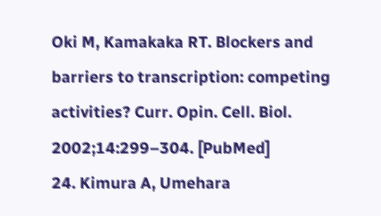Oki M, Kamakaka RT. Blockers and barriers to transcription: competing activities? Curr. Opin. Cell. Biol. 2002;14:299–304. [PubMed]
24. Kimura A, Umehara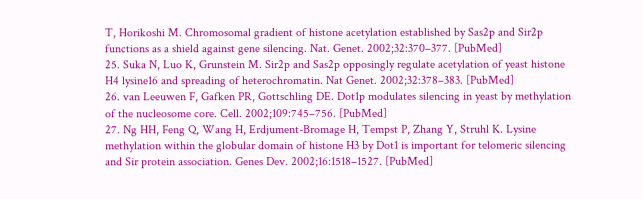T, Horikoshi M. Chromosomal gradient of histone acetylation established by Sas2p and Sir2p functions as a shield against gene silencing. Nat. Genet. 2002;32:370–377. [PubMed]
25. Suka N, Luo K, Grunstein M. Sir2p and Sas2p opposingly regulate acetylation of yeast histone H4 lysine16 and spreading of heterochromatin. Nat Genet. 2002;32:378–383. [PubMed]
26. van Leeuwen F, Gafken PR, Gottschling DE. Dot1p modulates silencing in yeast by methylation of the nucleosome core. Cell. 2002;109:745–756. [PubMed]
27. Ng HH, Feng Q, Wang H, Erdjument-Bromage H, Tempst P, Zhang Y, Struhl K. Lysine methylation within the globular domain of histone H3 by Dot1 is important for telomeric silencing and Sir protein association. Genes Dev. 2002;16:1518–1527. [PubMed]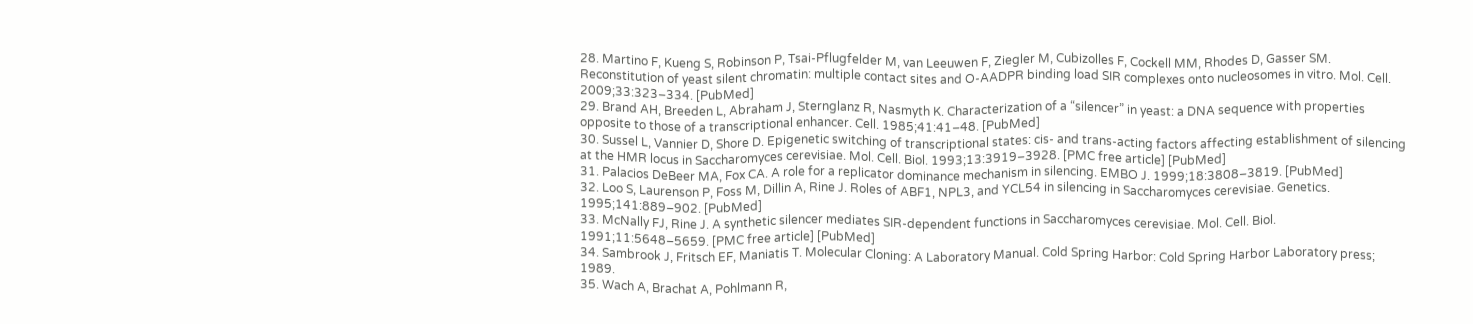28. Martino F, Kueng S, Robinson P, Tsai-Pflugfelder M, van Leeuwen F, Ziegler M, Cubizolles F, Cockell MM, Rhodes D, Gasser SM. Reconstitution of yeast silent chromatin: multiple contact sites and O-AADPR binding load SIR complexes onto nucleosomes in vitro. Mol. Cell. 2009;33:323–334. [PubMed]
29. Brand AH, Breeden L, Abraham J, Sternglanz R, Nasmyth K. Characterization of a “silencer” in yeast: a DNA sequence with properties opposite to those of a transcriptional enhancer. Cell. 1985;41:41–48. [PubMed]
30. Sussel L, Vannier D, Shore D. Epigenetic switching of transcriptional states: cis- and trans-acting factors affecting establishment of silencing at the HMR locus in Saccharomyces cerevisiae. Mol. Cell. Biol. 1993;13:3919–3928. [PMC free article] [PubMed]
31. Palacios DeBeer MA, Fox CA. A role for a replicator dominance mechanism in silencing. EMBO J. 1999;18:3808–3819. [PubMed]
32. Loo S, Laurenson P, Foss M, Dillin A, Rine J. Roles of ABF1, NPL3, and YCL54 in silencing in Saccharomyces cerevisiae. Genetics. 1995;141:889–902. [PubMed]
33. McNally FJ, Rine J. A synthetic silencer mediates SIR-dependent functions in Saccharomyces cerevisiae. Mol. Cell. Biol. 1991;11:5648–5659. [PMC free article] [PubMed]
34. Sambrook J, Fritsch EF, Maniatis T. Molecular Cloning: A Laboratory Manual. Cold Spring Harbor: Cold Spring Harbor Laboratory press; 1989.
35. Wach A, Brachat A, Pohlmann R,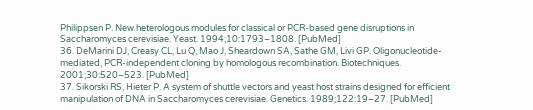Philippsen P. New heterologous modules for classical or PCR-based gene disruptions in Saccharomyces cerevisiae. Yeast. 1994;10:1793–1808. [PubMed]
36. DeMarini DJ, Creasy CL, Lu Q, Mao J, Sheardown SA, Sathe GM, Livi GP. Oligonucleotide-mediated, PCR-independent cloning by homologous recombination. Biotechniques. 2001;30:520–523. [PubMed]
37. Sikorski RS, Hieter P. A system of shuttle vectors and yeast host strains designed for efficient manipulation of DNA in Saccharomyces cerevisiae. Genetics. 1989;122:19–27. [PubMed]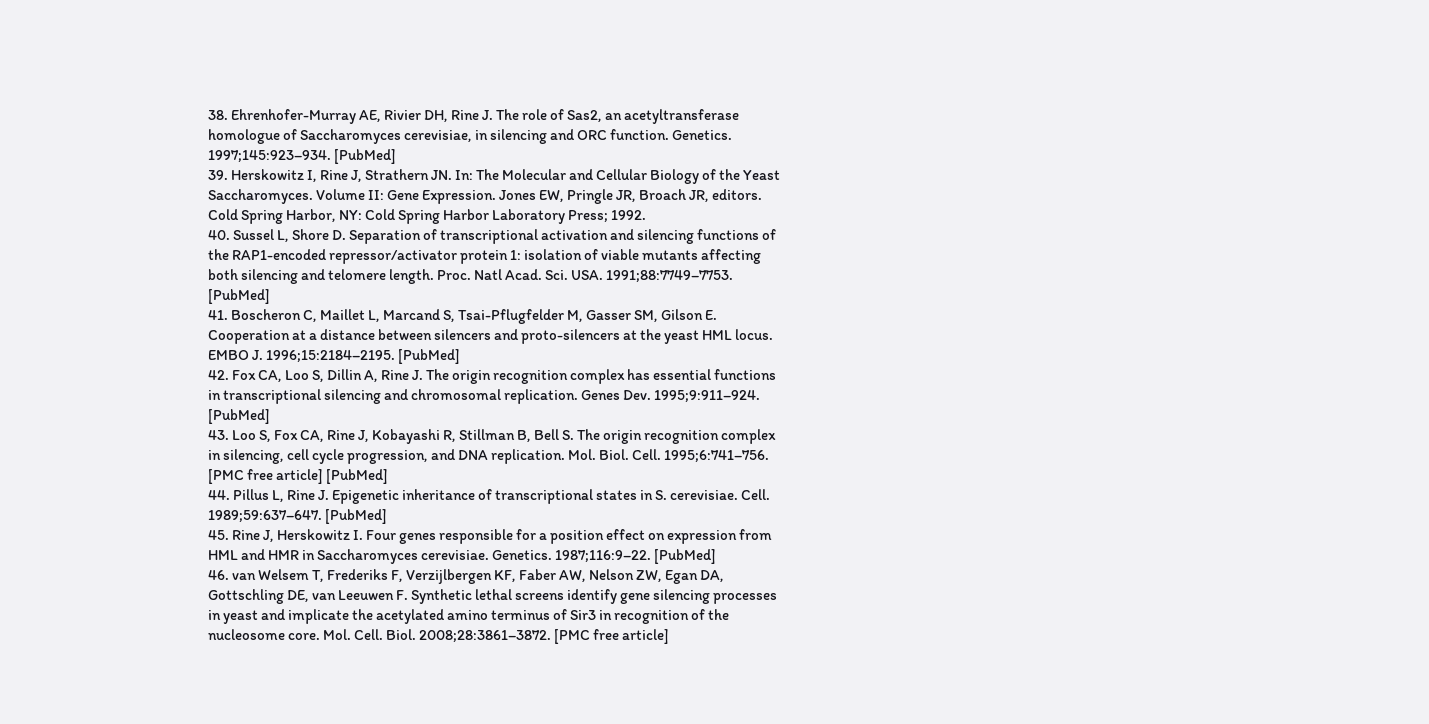38. Ehrenhofer-Murray AE, Rivier DH, Rine J. The role of Sas2, an acetyltransferase homologue of Saccharomyces cerevisiae, in silencing and ORC function. Genetics. 1997;145:923–934. [PubMed]
39. Herskowitz I, Rine J, Strathern JN. In: The Molecular and Cellular Biology of the Yeast Saccharomyces. Volume II: Gene Expression. Jones EW, Pringle JR, Broach JR, editors. Cold Spring Harbor, NY: Cold Spring Harbor Laboratory Press; 1992.
40. Sussel L, Shore D. Separation of transcriptional activation and silencing functions of the RAP1-encoded repressor/activator protein 1: isolation of viable mutants affecting both silencing and telomere length. Proc. Natl Acad. Sci. USA. 1991;88:7749–7753. [PubMed]
41. Boscheron C, Maillet L, Marcand S, Tsai-Pflugfelder M, Gasser SM, Gilson E. Cooperation at a distance between silencers and proto-silencers at the yeast HML locus. EMBO J. 1996;15:2184–2195. [PubMed]
42. Fox CA, Loo S, Dillin A, Rine J. The origin recognition complex has essential functions in transcriptional silencing and chromosomal replication. Genes Dev. 1995;9:911–924. [PubMed]
43. Loo S, Fox CA, Rine J, Kobayashi R, Stillman B, Bell S. The origin recognition complex in silencing, cell cycle progression, and DNA replication. Mol. Biol. Cell. 1995;6:741–756. [PMC free article] [PubMed]
44. Pillus L, Rine J. Epigenetic inheritance of transcriptional states in S. cerevisiae. Cell. 1989;59:637–647. [PubMed]
45. Rine J, Herskowitz I. Four genes responsible for a position effect on expression from HML and HMR in Saccharomyces cerevisiae. Genetics. 1987;116:9–22. [PubMed]
46. van Welsem T, Frederiks F, Verzijlbergen KF, Faber AW, Nelson ZW, Egan DA, Gottschling DE, van Leeuwen F. Synthetic lethal screens identify gene silencing processes in yeast and implicate the acetylated amino terminus of Sir3 in recognition of the nucleosome core. Mol. Cell. Biol. 2008;28:3861–3872. [PMC free article]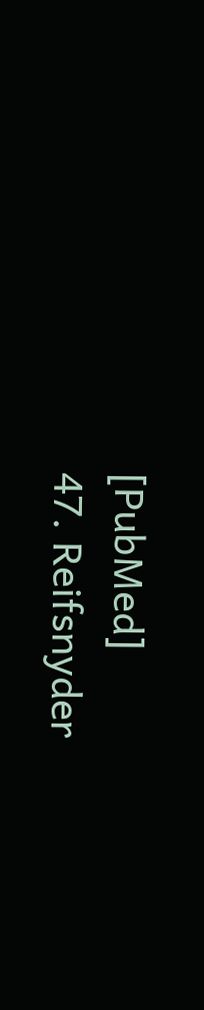[PubMed]
47. Reifsnyder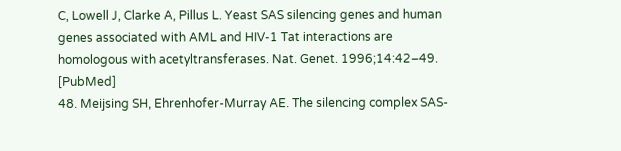C, Lowell J, Clarke A, Pillus L. Yeast SAS silencing genes and human genes associated with AML and HIV-1 Tat interactions are homologous with acetyltransferases. Nat. Genet. 1996;14:42–49. [PubMed]
48. Meijsing SH, Ehrenhofer-Murray AE. The silencing complex SAS-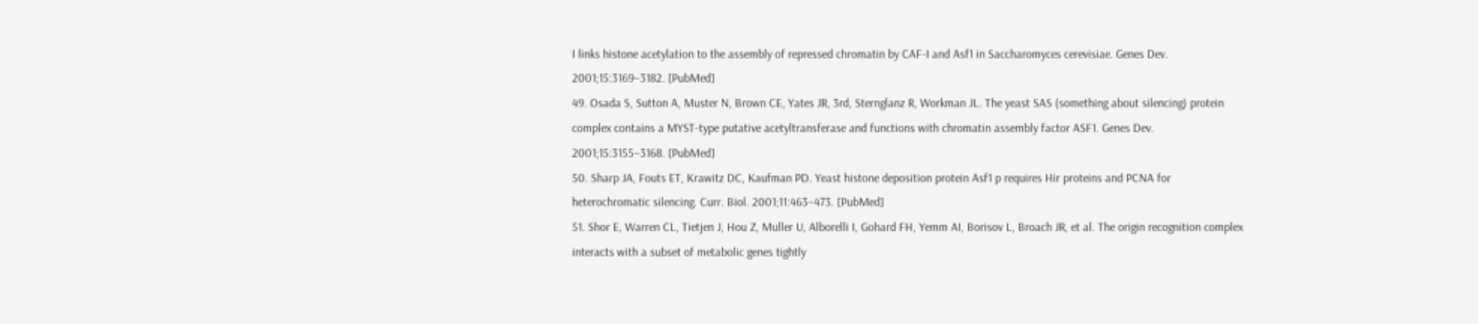I links histone acetylation to the assembly of repressed chromatin by CAF-I and Asf1 in Saccharomyces cerevisiae. Genes Dev. 2001;15:3169–3182. [PubMed]
49. Osada S, Sutton A, Muster N, Brown CE, Yates JR, 3rd, Sternglanz R, Workman JL. The yeast SAS (something about silencing) protein complex contains a MYST-type putative acetyltransferase and functions with chromatin assembly factor ASF1. Genes Dev. 2001;15:3155–3168. [PubMed]
50. Sharp JA, Fouts ET, Krawitz DC, Kaufman PD. Yeast histone deposition protein Asf1 p requires Hir proteins and PCNA for heterochromatic silencing. Curr. Biol. 2001;11:463–473. [PubMed]
51. Shor E, Warren CL, Tietjen J, Hou Z, Muller U, Alborelli I, Gohard FH, Yemm AI, Borisov L, Broach JR, et al. The origin recognition complex interacts with a subset of metabolic genes tightly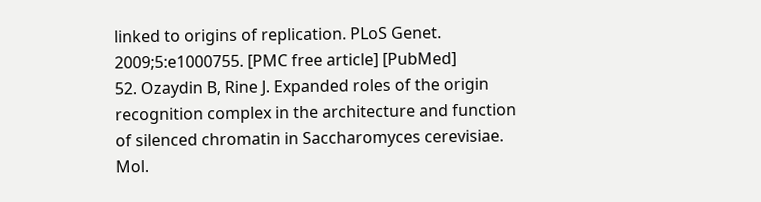linked to origins of replication. PLoS Genet. 2009;5:e1000755. [PMC free article] [PubMed]
52. Ozaydin B, Rine J. Expanded roles of the origin recognition complex in the architecture and function of silenced chromatin in Saccharomyces cerevisiae. Mol.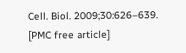Cell. Biol. 2009;30:626–639. [PMC free article]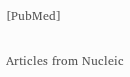[PubMed]

Articles from Nucleic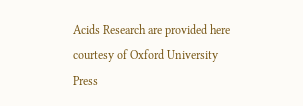Acids Research are provided here courtesy of Oxford University Press